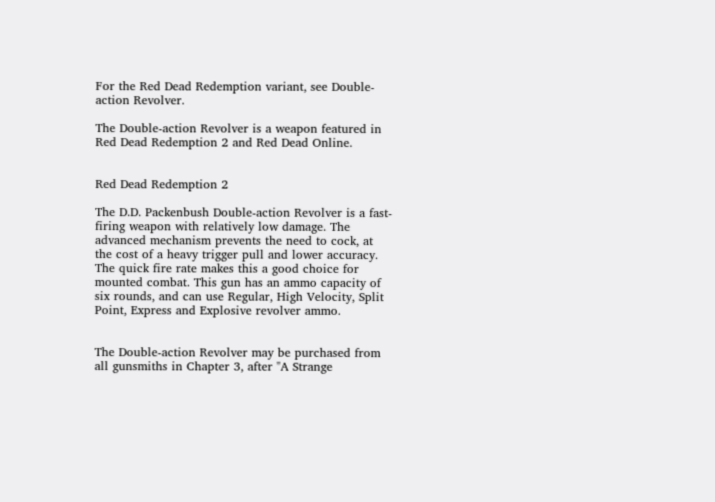For the Red Dead Redemption variant, see Double-action Revolver.

The Double-action Revolver is a weapon featured in Red Dead Redemption 2 and Red Dead Online.


Red Dead Redemption 2

The D.D. Packenbush Double-action Revolver is a fast-firing weapon with relatively low damage. The advanced mechanism prevents the need to cock, at the cost of a heavy trigger pull and lower accuracy. The quick fire rate makes this a good choice for mounted combat. This gun has an ammo capacity of six rounds, and can use Regular, High Velocity, Split Point, Express and Explosive revolver ammo.


The Double-action Revolver may be purchased from all gunsmiths in Chapter 3, after "A Strange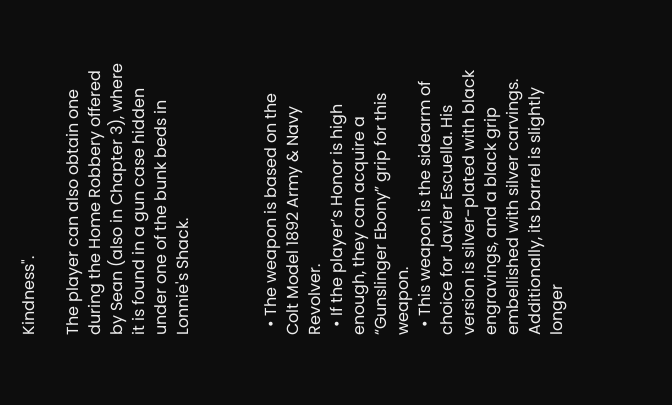Kindness".

The player can also obtain one during the Home Robbery offered by Sean (also in Chapter 3), where it is found in a gun case hidden under one of the bunk beds in Lonnie's Shack.



  • The weapon is based on the Colt Model 1892 Army & Navy Revolver.
  • If the player’s Honor is high enough, they can acquire a “Gunslinger Ebony” grip for this weapon.
  • This weapon is the sidearm of choice for Javier Escuella. His version is silver-plated with black engravings, and a black grip embellished with silver carvings. Additionally, its barrel is slightly longer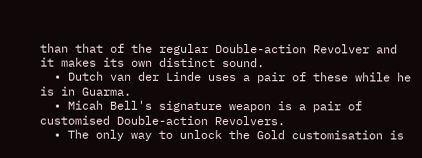than that of the regular Double-action Revolver and it makes its own distinct sound.
  • Dutch van der Linde uses a pair of these while he is in Guarma.
  • Micah Bell's signature weapon is a pair of customised Double-action Revolvers.
  • The only way to unlock the Gold customisation is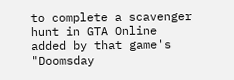to complete a scavenger hunt in GTA Online added by that game's "Doomsday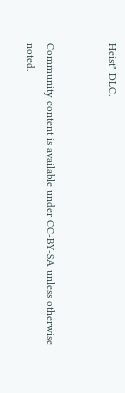Heist" DLC.


Community content is available under CC-BY-SA unless otherwise noted.